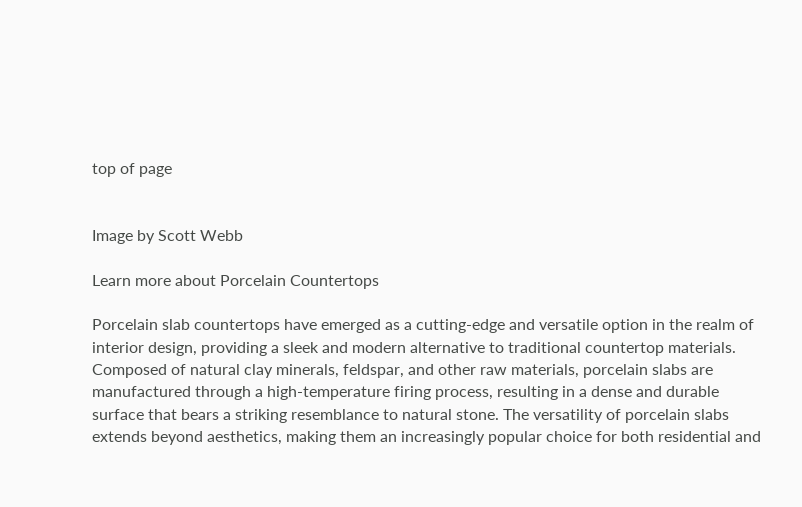top of page


Image by Scott Webb

Learn more about Porcelain Countertops

Porcelain slab countertops have emerged as a cutting-edge and versatile option in the realm of interior design, providing a sleek and modern alternative to traditional countertop materials. Composed of natural clay minerals, feldspar, and other raw materials, porcelain slabs are manufactured through a high-temperature firing process, resulting in a dense and durable surface that bears a striking resemblance to natural stone. The versatility of porcelain slabs extends beyond aesthetics, making them an increasingly popular choice for both residential and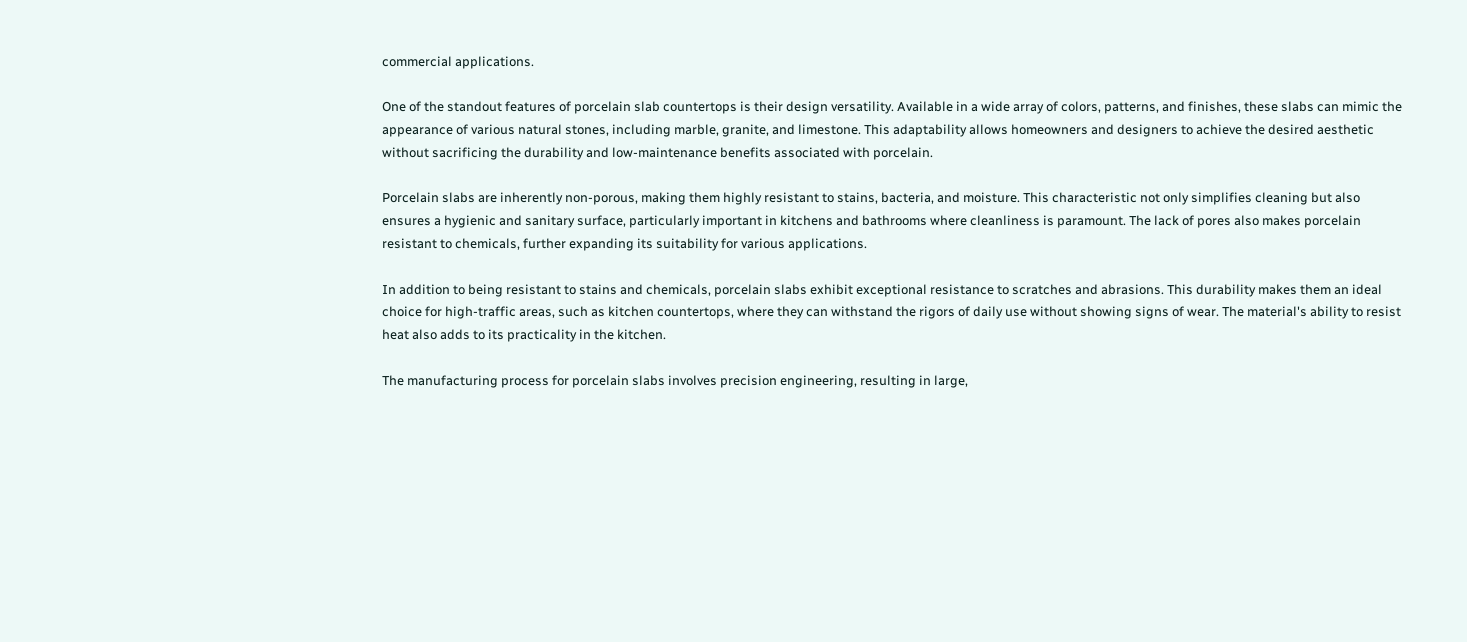commercial applications.

One of the standout features of porcelain slab countertops is their design versatility. Available in a wide array of colors, patterns, and finishes, these slabs can mimic the appearance of various natural stones, including marble, granite, and limestone. This adaptability allows homeowners and designers to achieve the desired aesthetic without sacrificing the durability and low-maintenance benefits associated with porcelain.

Porcelain slabs are inherently non-porous, making them highly resistant to stains, bacteria, and moisture. This characteristic not only simplifies cleaning but also ensures a hygienic and sanitary surface, particularly important in kitchens and bathrooms where cleanliness is paramount. The lack of pores also makes porcelain resistant to chemicals, further expanding its suitability for various applications.

In addition to being resistant to stains and chemicals, porcelain slabs exhibit exceptional resistance to scratches and abrasions. This durability makes them an ideal choice for high-traffic areas, such as kitchen countertops, where they can withstand the rigors of daily use without showing signs of wear. The material's ability to resist heat also adds to its practicality in the kitchen.

The manufacturing process for porcelain slabs involves precision engineering, resulting in large,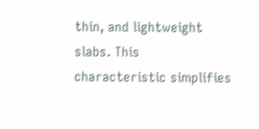thin, and lightweight slabs. This characteristic simplifies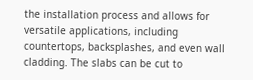the installation process and allows for versatile applications, including countertops, backsplashes, and even wall cladding. The slabs can be cut to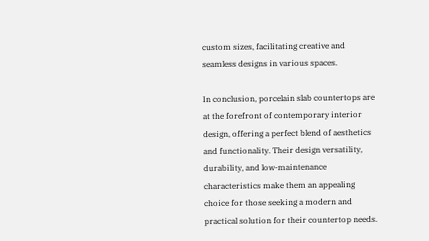custom sizes, facilitating creative and seamless designs in various spaces.

In conclusion, porcelain slab countertops are at the forefront of contemporary interior design, offering a perfect blend of aesthetics and functionality. Their design versatility, durability, and low-maintenance characteristics make them an appealing choice for those seeking a modern and practical solution for their countertop needs.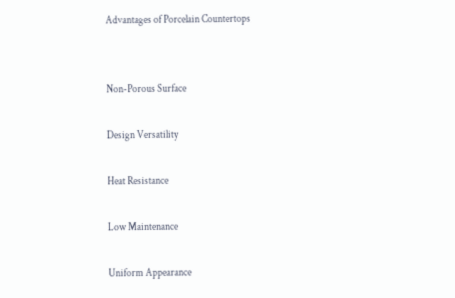Advantages of Porcelain Countertops


Non-Porous Surface

Design Versatility

Heat Resistance

Low Maintenance

Uniform Appearance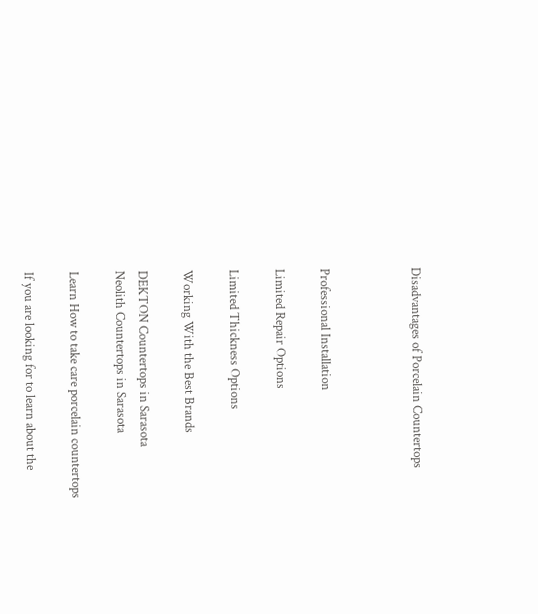Disadvantages of Porcelain Countertops



Professional Installation

Limited Repair Options

Limited Thickness Options

Working With the Best Brands

DEKTON Countertops in Sarasota
Neolith Countertops in Sarasota

Learn How to take care porcelain countertops

If you are looking for to learn about the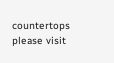countertops please visit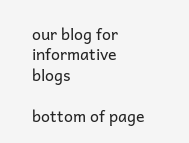our blog for informative blogs

bottom of page